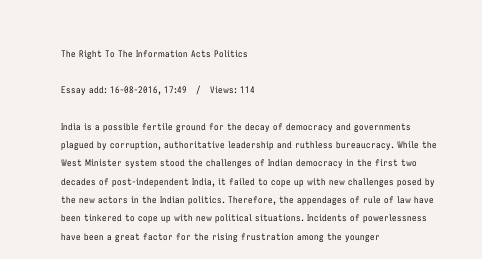The Right To The Information Acts Politics

Essay add: 16-08-2016, 17:49   /   Views: 114

India is a possible fertile ground for the decay of democracy and governments plagued by corruption, authoritative leadership and ruthless bureaucracy. While the West Minister system stood the challenges of Indian democracy in the first two decades of post-independent India, it failed to cope up with new challenges posed by the new actors in the Indian politics. Therefore, the appendages of rule of law have been tinkered to cope up with new political situations. Incidents of powerlessness have been a great factor for the rising frustration among the younger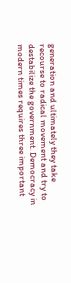generation and ultimately they take recourse to radical movement and try to destabilize the government. Democracy in modern times requires three important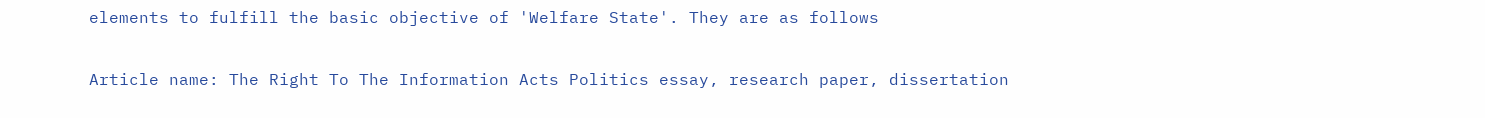elements to fulfill the basic objective of 'Welfare State'. They are as follows


Article name: The Right To The Information Acts Politics essay, research paper, dissertation